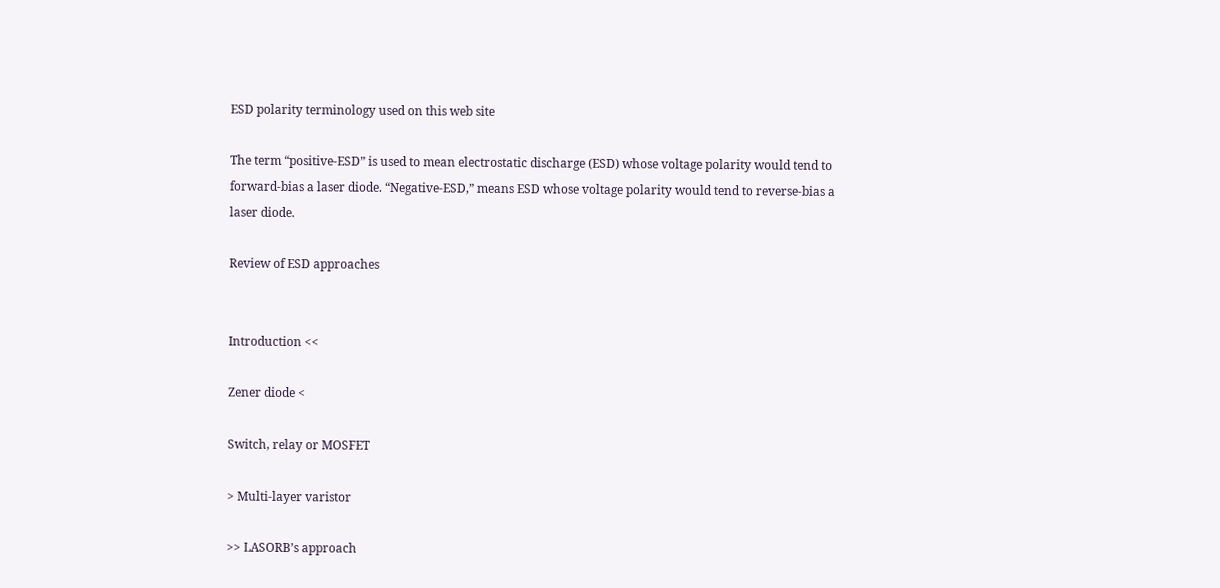ESD polarity terminology used on this web site

The term “positive-ESD” is used to mean electrostatic discharge (ESD) whose voltage polarity would tend to forward-bias a laser diode. “Negative-ESD,” means ESD whose voltage polarity would tend to reverse-bias a laser diode.

Review of ESD approaches


Introduction <<

Zener diode <

Switch, relay or MOSFET

> Multi-layer varistor

>> LASORB’s approach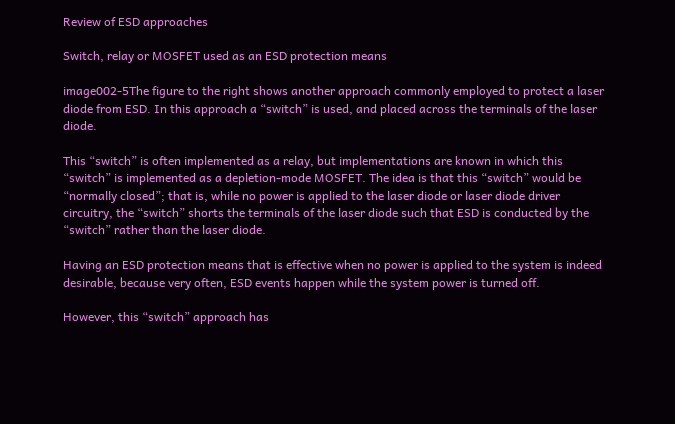Review of ESD approaches

Switch, relay or MOSFET used as an ESD protection means

image002-5The figure to the right shows another approach commonly employed to protect a laser diode from ESD. In this approach a “switch” is used, and placed across the terminals of the laser diode.

This “switch” is often implemented as a relay, but implementations are known in which this “switch” is implemented as a depletion-mode MOSFET. The idea is that this “switch” would be “normally closed”; that is, while no power is applied to the laser diode or laser diode driver circuitry, the “switch” shorts the terminals of the laser diode such that ESD is conducted by the “switch” rather than the laser diode.

Having an ESD protection means that is effective when no power is applied to the system is indeed desirable, because very often, ESD events happen while the system power is turned off.

However, this “switch” approach has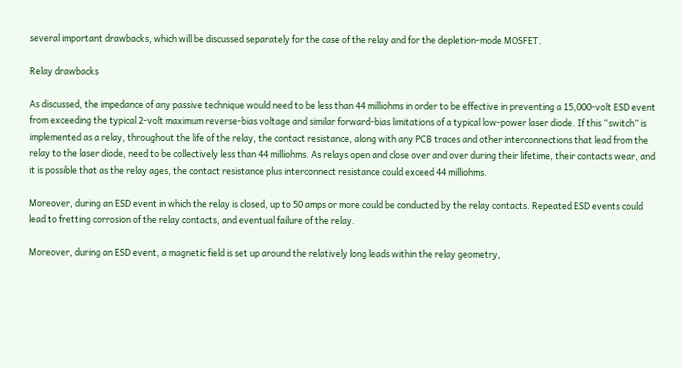several important drawbacks, which will be discussed separately for the case of the relay and for the depletion-mode MOSFET.

Relay drawbacks

As discussed, the impedance of any passive technique would need to be less than 44 milliohms in order to be effective in preventing a 15,000-volt ESD event from exceeding the typical 2-volt maximum reverse-bias voltage and similar forward-bias limitations of a typical low-power laser diode. If this “switch” is implemented as a relay, throughout the life of the relay, the contact resistance, along with any PCB traces and other interconnections that lead from the relay to the laser diode, need to be collectively less than 44 milliohms. As relays open and close over and over during their lifetime, their contacts wear, and it is possible that as the relay ages, the contact resistance plus interconnect resistance could exceed 44 milliohms.

Moreover, during an ESD event in which the relay is closed, up to 50 amps or more could be conducted by the relay contacts. Repeated ESD events could lead to fretting corrosion of the relay contacts, and eventual failure of the relay.

Moreover, during an ESD event, a magnetic field is set up around the relatively long leads within the relay geometry,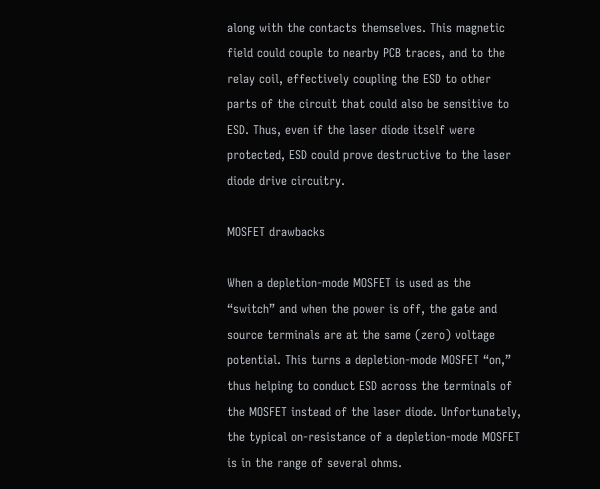along with the contacts themselves. This magnetic field could couple to nearby PCB traces, and to the relay coil, effectively coupling the ESD to other parts of the circuit that could also be sensitive to ESD. Thus, even if the laser diode itself were protected, ESD could prove destructive to the laser diode drive circuitry.

MOSFET drawbacks

When a depletion-mode MOSFET is used as the “switch” and when the power is off, the gate and source terminals are at the same (zero) voltage potential. This turns a depletion-mode MOSFET “on,” thus helping to conduct ESD across the terminals of the MOSFET instead of the laser diode. Unfortunately, the typical on-resistance of a depletion-mode MOSFET is in the range of several ohms.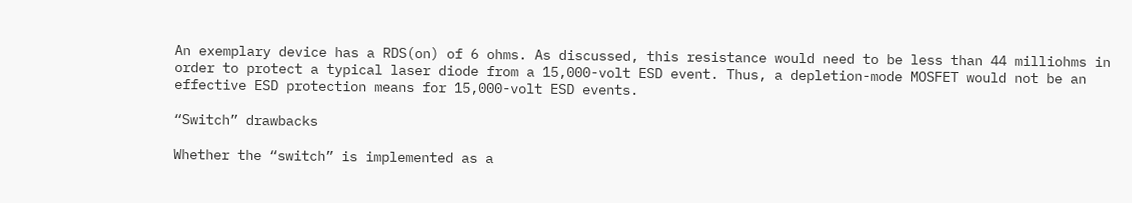An exemplary device has a RDS(on) of 6 ohms. As discussed, this resistance would need to be less than 44 milliohms in order to protect a typical laser diode from a 15,000-volt ESD event. Thus, a depletion-mode MOSFET would not be an effective ESD protection means for 15,000-volt ESD events.

“Switch” drawbacks

Whether the “switch” is implemented as a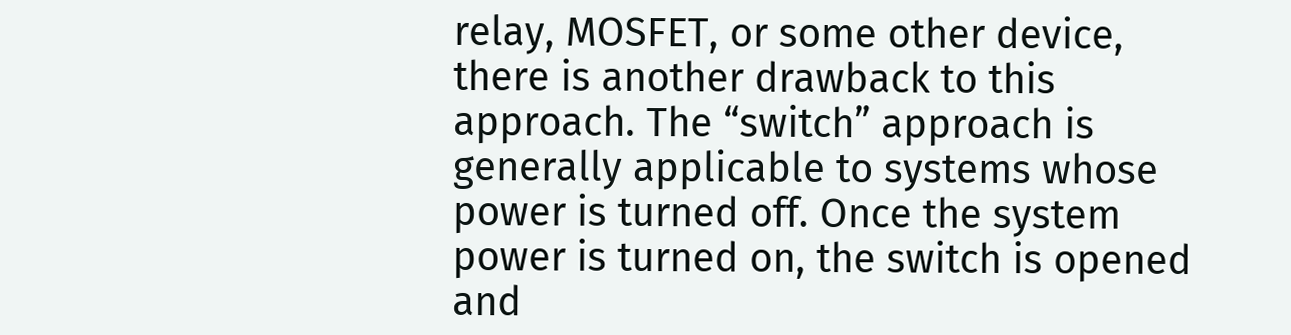relay, MOSFET, or some other device, there is another drawback to this approach. The “switch” approach is generally applicable to systems whose power is turned off. Once the system power is turned on, the switch is opened and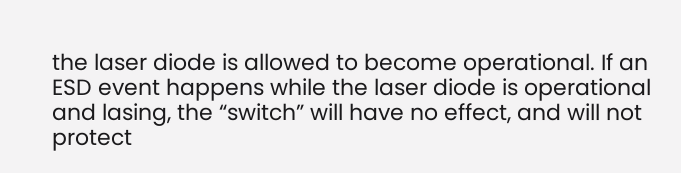the laser diode is allowed to become operational. If an ESD event happens while the laser diode is operational and lasing, the “switch” will have no effect, and will not protect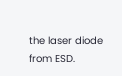the laser diode from ESD.